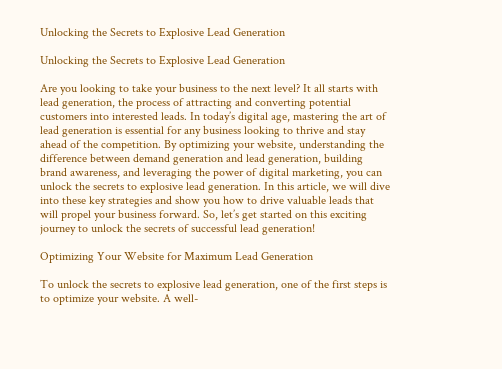Unlocking the Secrets to Explosive Lead Generation

Unlocking the Secrets to Explosive Lead Generation

Are you looking to take your business to the next level? It all starts with lead generation, the process of attracting and converting potential customers into interested leads. In today’s digital age, mastering the art of lead generation is essential for any business looking to thrive and stay ahead of the competition. By optimizing your website, understanding the difference between demand generation and lead generation, building brand awareness, and leveraging the power of digital marketing, you can unlock the secrets to explosive lead generation. In this article, we will dive into these key strategies and show you how to drive valuable leads that will propel your business forward. So, let’s get started on this exciting journey to unlock the secrets of successful lead generation!

Optimizing Your Website for Maximum Lead Generation

To unlock the secrets to explosive lead generation, one of the first steps is to optimize your website. A well-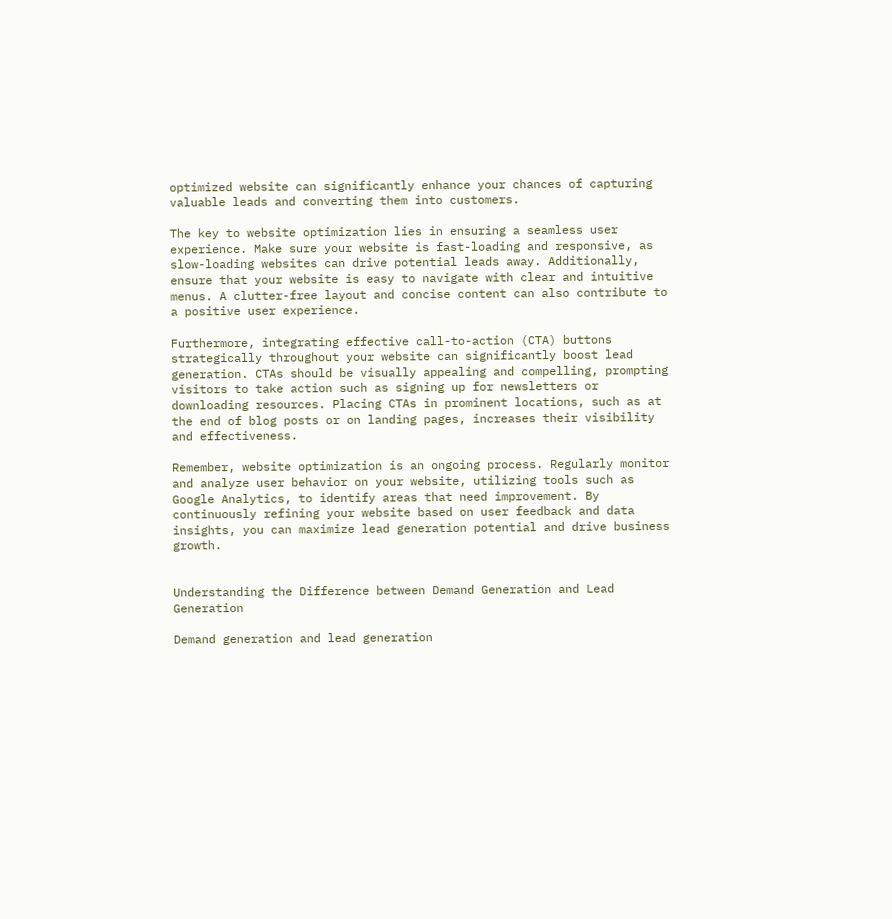optimized website can significantly enhance your chances of capturing valuable leads and converting them into customers.

The key to website optimization lies in ensuring a seamless user experience. Make sure your website is fast-loading and responsive, as slow-loading websites can drive potential leads away. Additionally, ensure that your website is easy to navigate with clear and intuitive menus. A clutter-free layout and concise content can also contribute to a positive user experience.

Furthermore, integrating effective call-to-action (CTA) buttons strategically throughout your website can significantly boost lead generation. CTAs should be visually appealing and compelling, prompting visitors to take action such as signing up for newsletters or downloading resources. Placing CTAs in prominent locations, such as at the end of blog posts or on landing pages, increases their visibility and effectiveness.

Remember, website optimization is an ongoing process. Regularly monitor and analyze user behavior on your website, utilizing tools such as Google Analytics, to identify areas that need improvement. By continuously refining your website based on user feedback and data insights, you can maximize lead generation potential and drive business growth.


Understanding the Difference between Demand Generation and Lead Generation

Demand generation and lead generation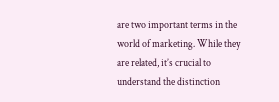are two important terms in the world of marketing. While they are related, it’s crucial to understand the distinction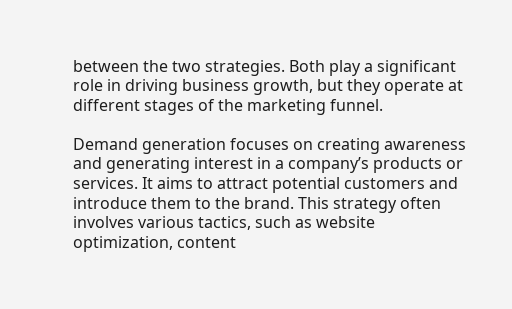between the two strategies. Both play a significant role in driving business growth, but they operate at different stages of the marketing funnel.

Demand generation focuses on creating awareness and generating interest in a company’s products or services. It aims to attract potential customers and introduce them to the brand. This strategy often involves various tactics, such as website optimization, content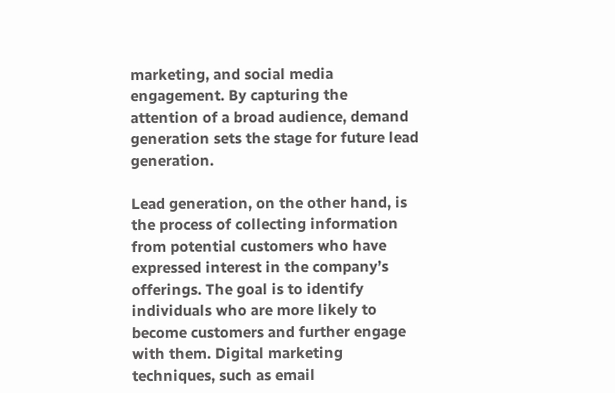marketing, and social media engagement. By capturing the attention of a broad audience, demand generation sets the stage for future lead generation.

Lead generation, on the other hand, is the process of collecting information from potential customers who have expressed interest in the company’s offerings. The goal is to identify individuals who are more likely to become customers and further engage with them. Digital marketing techniques, such as email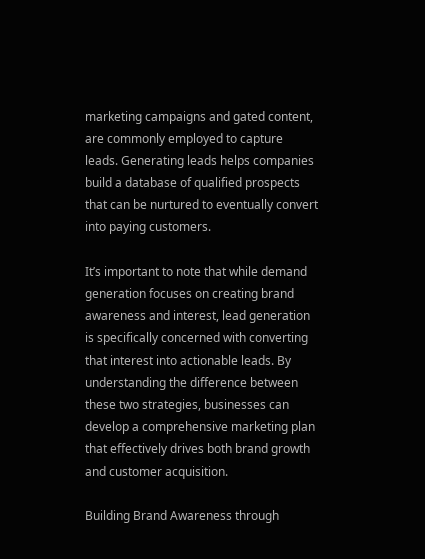marketing campaigns and gated content, are commonly employed to capture leads. Generating leads helps companies build a database of qualified prospects that can be nurtured to eventually convert into paying customers.

It’s important to note that while demand generation focuses on creating brand awareness and interest, lead generation is specifically concerned with converting that interest into actionable leads. By understanding the difference between these two strategies, businesses can develop a comprehensive marketing plan that effectively drives both brand growth and customer acquisition.

Building Brand Awareness through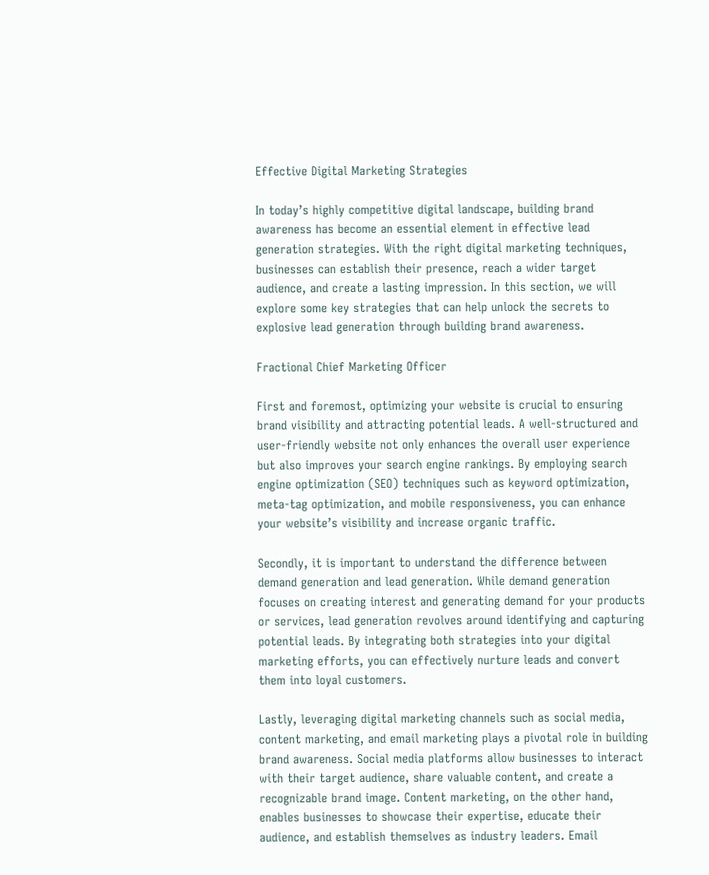Effective Digital Marketing Strategies

In today’s highly competitive digital landscape, building brand awareness has become an essential element in effective lead generation strategies. With the right digital marketing techniques, businesses can establish their presence, reach a wider target audience, and create a lasting impression. In this section, we will explore some key strategies that can help unlock the secrets to explosive lead generation through building brand awareness.

Fractional Chief Marketing Officer

First and foremost, optimizing your website is crucial to ensuring brand visibility and attracting potential leads. A well-structured and user-friendly website not only enhances the overall user experience but also improves your search engine rankings. By employing search engine optimization (SEO) techniques such as keyword optimization, meta-tag optimization, and mobile responsiveness, you can enhance your website’s visibility and increase organic traffic.

Secondly, it is important to understand the difference between demand generation and lead generation. While demand generation focuses on creating interest and generating demand for your products or services, lead generation revolves around identifying and capturing potential leads. By integrating both strategies into your digital marketing efforts, you can effectively nurture leads and convert them into loyal customers.

Lastly, leveraging digital marketing channels such as social media, content marketing, and email marketing plays a pivotal role in building brand awareness. Social media platforms allow businesses to interact with their target audience, share valuable content, and create a recognizable brand image. Content marketing, on the other hand, enables businesses to showcase their expertise, educate their audience, and establish themselves as industry leaders. Email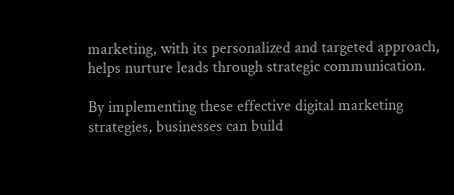marketing, with its personalized and targeted approach, helps nurture leads through strategic communication.

By implementing these effective digital marketing strategies, businesses can build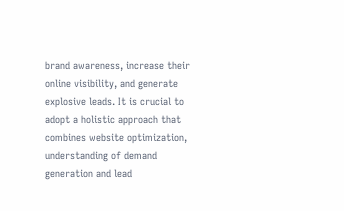brand awareness, increase their online visibility, and generate explosive leads. It is crucial to adopt a holistic approach that combines website optimization, understanding of demand generation and lead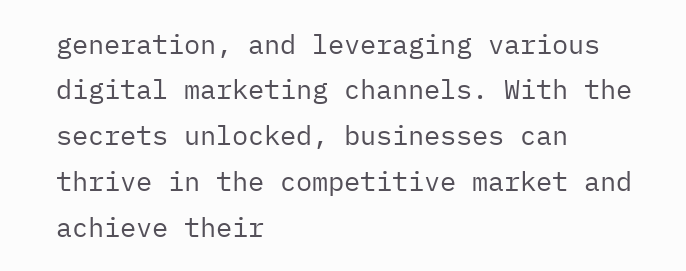generation, and leveraging various digital marketing channels. With the secrets unlocked, businesses can thrive in the competitive market and achieve their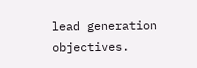lead generation objectives.